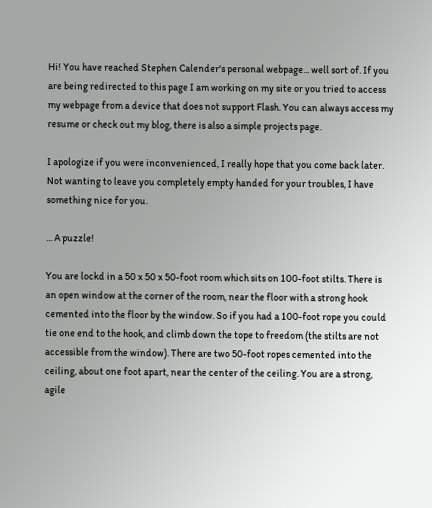Hi! You have reached Stephen Calender's personal webpage... well sort of. If you are being redirected to this page I am working on my site or you tried to access my webpage from a device that does not support Flash. You can always access my resume or check out my blog, there is also a simple projects page.

I apologize if you were inconvenienced, I really hope that you come back later. Not wanting to leave you completely empty handed for your troubles, I have something nice for you.

... A puzzle!

You are lockd in a 50 x 50 x 50-foot room which sits on 100-foot stilts. There is an open window at the corner of the room, near the floor with a strong hook cemented into the floor by the window. So if you had a 100-foot rope you could tie one end to the hook, and climb down the tope to freedom (the stilts are not accessible from the window). There are two 50-foot ropes cemented into the ceiling, about one foot apart, near the center of the ceiling. You are a strong, agile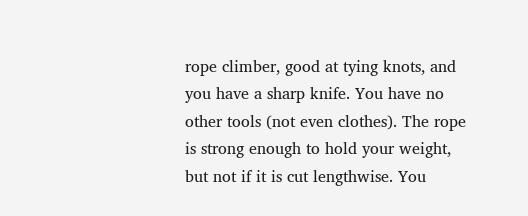rope climber, good at tying knots, and you have a sharp knife. You have no other tools (not even clothes). The rope is strong enough to hold your weight, but not if it is cut lengthwise. You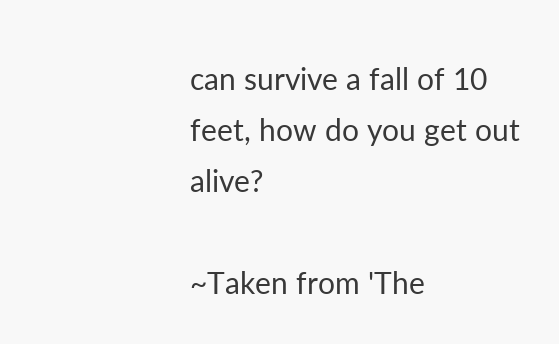can survive a fall of 10 feet, how do you get out alive?

~Taken from 'The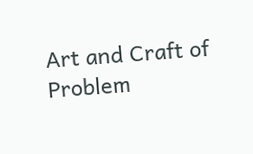Art and Craft of Problem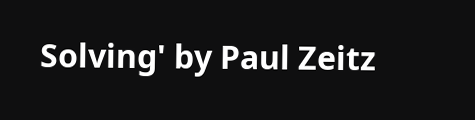Solving' by Paul Zeitz